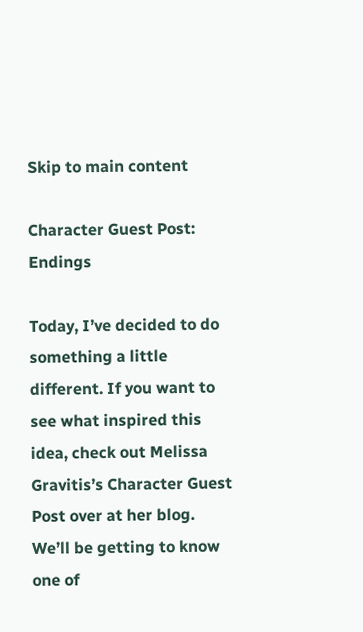Skip to main content

Character Guest Post: Endings

Today, I’ve decided to do something a little different. If you want to see what inspired this idea, check out Melissa Gravitis’s Character Guest Post over at her blog.
We’ll be getting to know one of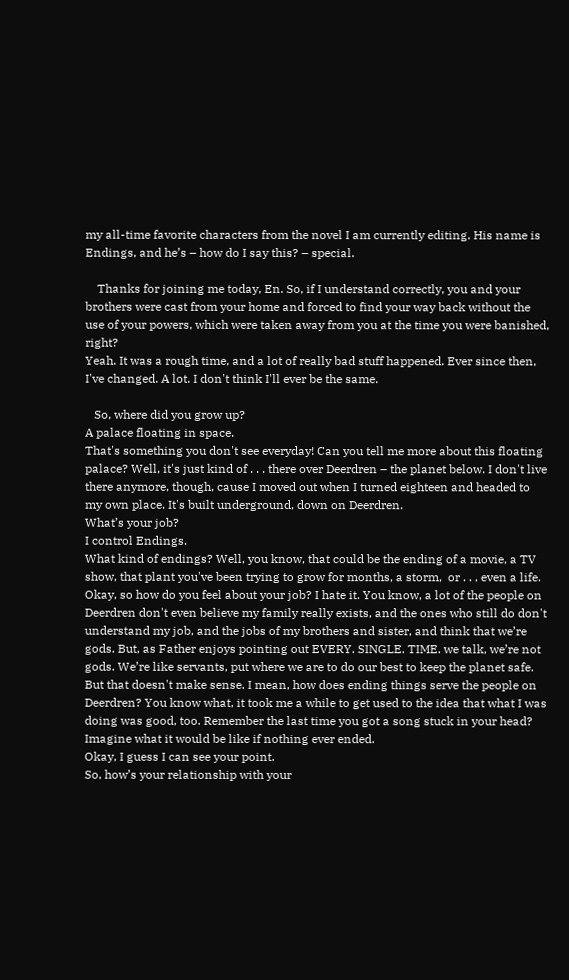my all-time favorite characters from the novel I am currently editing. His name is Endings, and he’s – how do I say this? – special.

    Thanks for joining me today, En. So, if I understand correctly, you and your brothers were cast from your home and forced to find your way back without the use of your powers, which were taken away from you at the time you were banished, right?
Yeah. It was a rough time, and a lot of really bad stuff happened. Ever since then, I've changed. A lot. I don't think I'll ever be the same.

   So, where did you grow up?
A palace floating in space.
That's something you don't see everyday! Can you tell me more about this floating palace? Well, it's just kind of . . . there over Deerdren – the planet below. I don't live there anymore, though, cause I moved out when I turned eighteen and headed to my own place. It's built underground, down on Deerdren.
What’s your job?
I control Endings.
What kind of endings? Well, you know, that could be the ending of a movie, a TV show, that plant you've been trying to grow for months, a storm,  or . . . even a life.
Okay, so how do you feel about your job? I hate it. You know, a lot of the people on Deerdren don't even believe my family really exists, and the ones who still do don't understand my job, and the jobs of my brothers and sister, and think that we’re gods. But, as Father enjoys pointing out EVERY. SINGLE. TIME. we talk, we’re not gods. We’re like servants, put where we are to do our best to keep the planet safe.
But that doesn't make sense. I mean, how does ending things serve the people on Deerdren? You know what, it took me a while to get used to the idea that what I was doing was good, too. Remember the last time you got a song stuck in your head? Imagine what it would be like if nothing ever ended.
Okay, I guess I can see your point.
So, how’s your relationship with your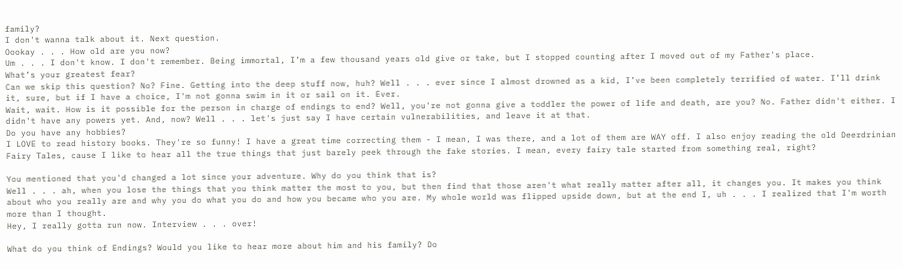family?
I don't wanna talk about it. Next question.
Oookay . . . How old are you now?
Um . . . I don't know. I don't remember. Being immortal, I’m a few thousand years old give or take, but I stopped counting after I moved out of my Father's place.
What’s your greatest fear?
Can we skip this question? No? Fine. Getting into the deep stuff now, huh? Well . . . ever since I almost drowned as a kid, I’ve been completely terrified of water. I’ll drink it, sure, but if I have a choice, I'm not gonna swim in it or sail on it. Ever.
Wait, wait. How is it possible for the person in charge of endings to end? Well, you're not gonna give a toddler the power of life and death, are you? No. Father didn't either. I didn't have any powers yet. And, now? Well . . . let's just say I have certain vulnerabilities, and leave it at that.
Do you have any hobbies?
I LOVE to read history books. They're so funny! I have a great time correcting them - I mean, I was there, and a lot of them are WAY off. I also enjoy reading the old Deerdrinian Fairy Tales, cause I like to hear all the true things that just barely peek through the fake stories. I mean, every fairy tale started from something real, right?

You mentioned that you'd changed a lot since your adventure. Why do you think that is?
Well . . . ah, when you lose the things that you think matter the most to you, but then find that those aren't what really matter after all, it changes you. It makes you think about who you really are and why you do what you do and how you became who you are. My whole world was flipped upside down, but at the end I, uh . . . I realized that I'm worth more than I thought.
Hey, I really gotta run now. Interview . . . over!

What do you think of Endings? Would you like to hear more about him and his family? Do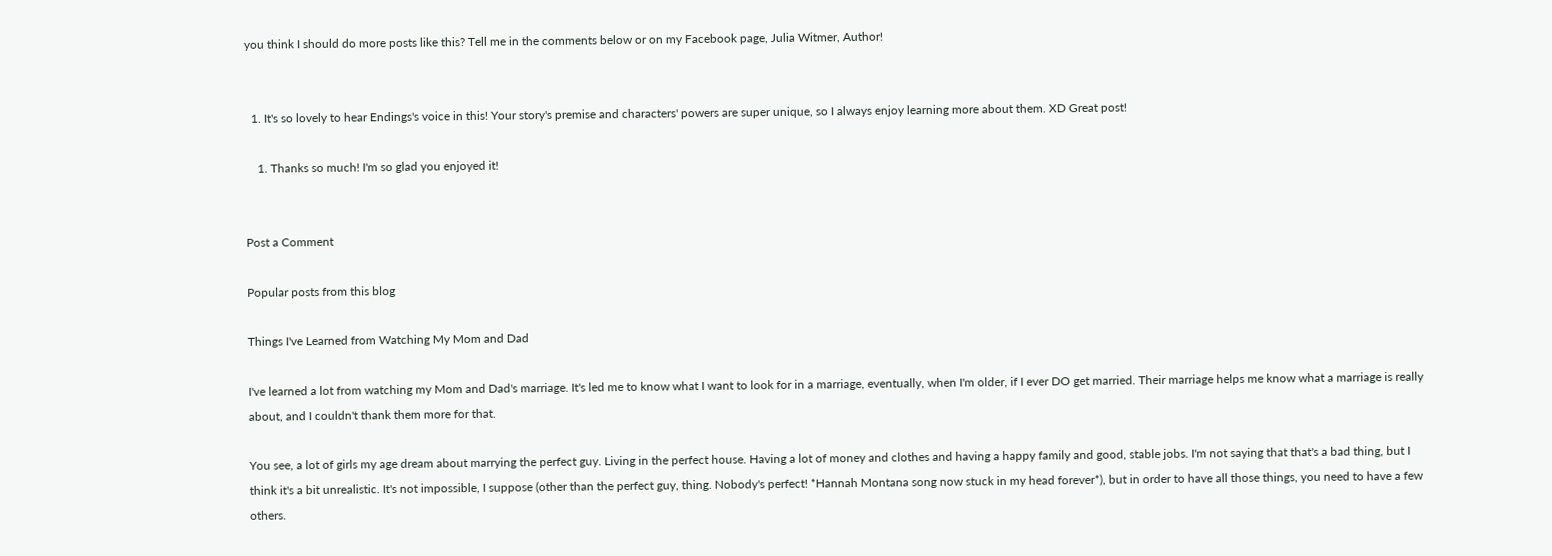you think I should do more posts like this? Tell me in the comments below or on my Facebook page, Julia Witmer, Author!


  1. It's so lovely to hear Endings's voice in this! Your story's premise and characters' powers are super unique, so I always enjoy learning more about them. XD Great post!

    1. Thanks so much! I'm so glad you enjoyed it!


Post a Comment

Popular posts from this blog

Things I've Learned from Watching My Mom and Dad

I've learned a lot from watching my Mom and Dad's marriage. It's led me to know what I want to look for in a marriage, eventually, when I'm older, if I ever DO get married. Their marriage helps me know what a marriage is really about, and I couldn't thank them more for that.

You see, a lot of girls my age dream about marrying the perfect guy. Living in the perfect house. Having a lot of money and clothes and having a happy family and good, stable jobs. I'm not saying that that's a bad thing, but I think it's a bit unrealistic. It's not impossible, I suppose (other than the perfect guy, thing. Nobody's perfect! *Hannah Montana song now stuck in my head forever*), but in order to have all those things, you need to have a few others.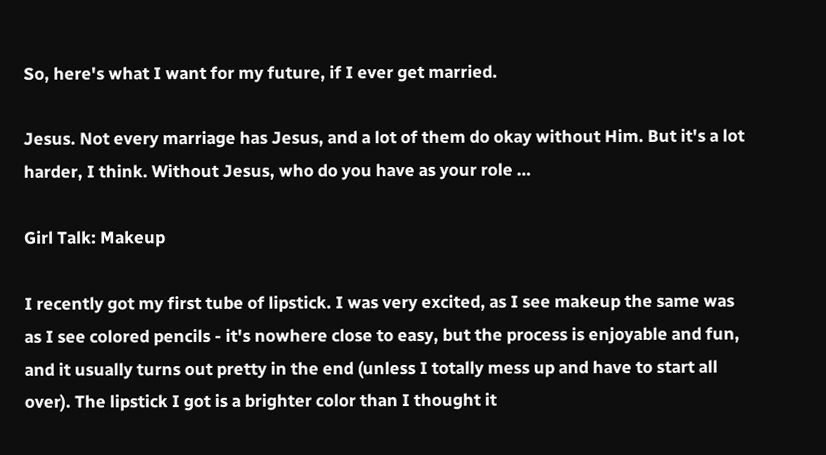So, here's what I want for my future, if I ever get married.

Jesus. Not every marriage has Jesus, and a lot of them do okay without Him. But it's a lot harder, I think. Without Jesus, who do you have as your role …

Girl Talk: Makeup

I recently got my first tube of lipstick. I was very excited, as I see makeup the same was as I see colored pencils - it's nowhere close to easy, but the process is enjoyable and fun, and it usually turns out pretty in the end (unless I totally mess up and have to start all over). The lipstick I got is a brighter color than I thought it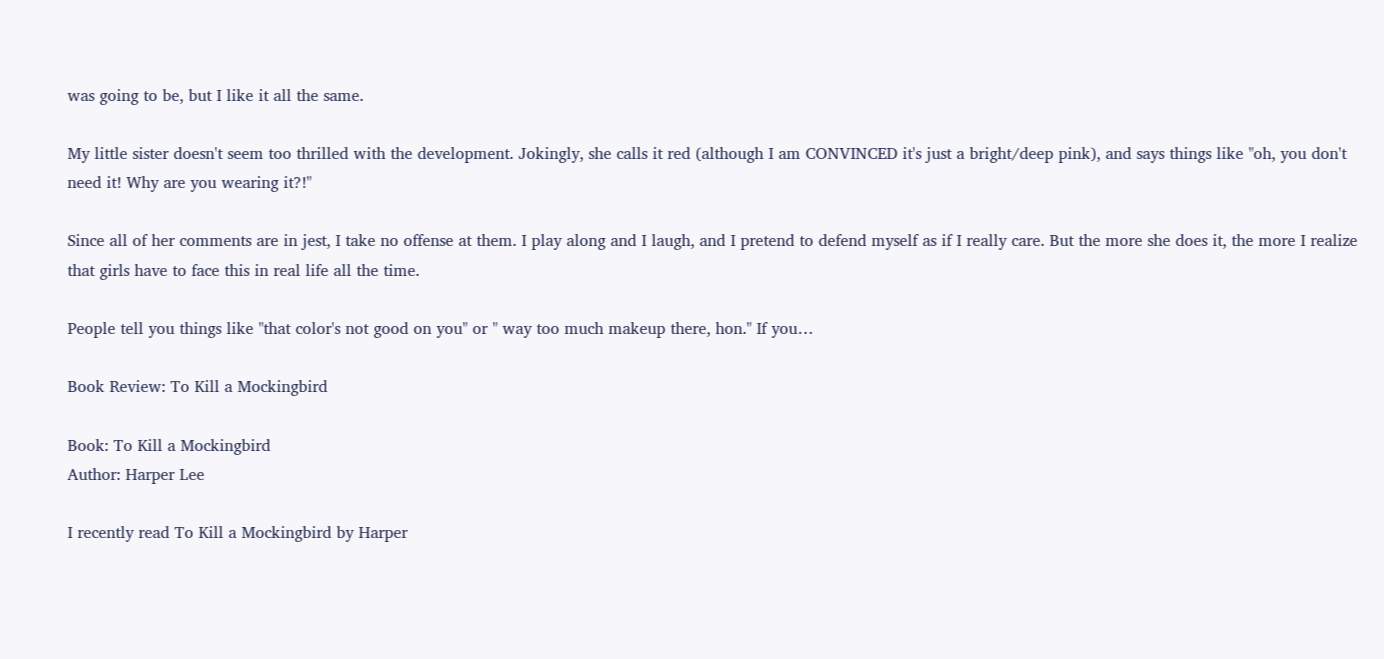was going to be, but I like it all the same.

My little sister doesn't seem too thrilled with the development. Jokingly, she calls it red (although I am CONVINCED it's just a bright/deep pink), and says things like "oh, you don't need it! Why are you wearing it?!"

Since all of her comments are in jest, I take no offense at them. I play along and I laugh, and I pretend to defend myself as if I really care. But the more she does it, the more I realize that girls have to face this in real life all the time.

People tell you things like "that color's not good on you" or " way too much makeup there, hon." If you…

Book Review: To Kill a Mockingbird

Book: To Kill a Mockingbird
Author: Harper Lee

I recently read To Kill a Mockingbird by Harper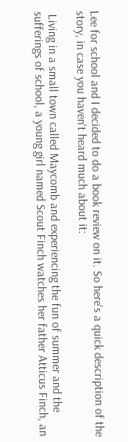Lee for school and I decided to do a book review on it. So here's a quick description of the story, in case you haven't heard much about it:

 Living in a small town called Maycomb and experiencing the fun of summer and the sufferings of school, a young girl named Scout Finch watches her father Atticus Finch, an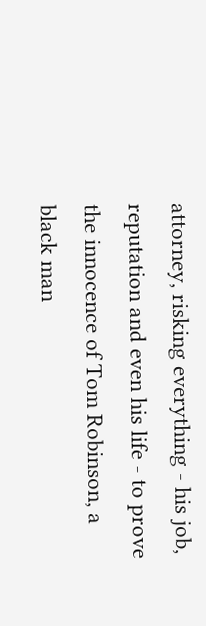attorney, risking everything - his job, reputation and even his life - to prove the innocence of Tom Robinson, a black man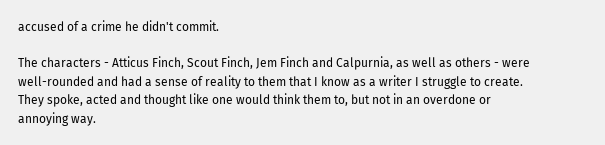accused of a crime he didn't commit.

The characters - Atticus Finch, Scout Finch, Jem Finch and Calpurnia, as well as others - were well-rounded and had a sense of reality to them that I know as a writer I struggle to create. They spoke, acted and thought like one would think them to, but not in an overdone or annoying way.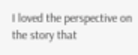I loved the perspective on the story that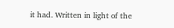it had. Written in light of the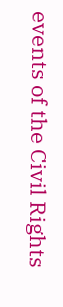events of the Civil Rights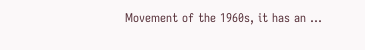Movement of the 1960s, it has an …